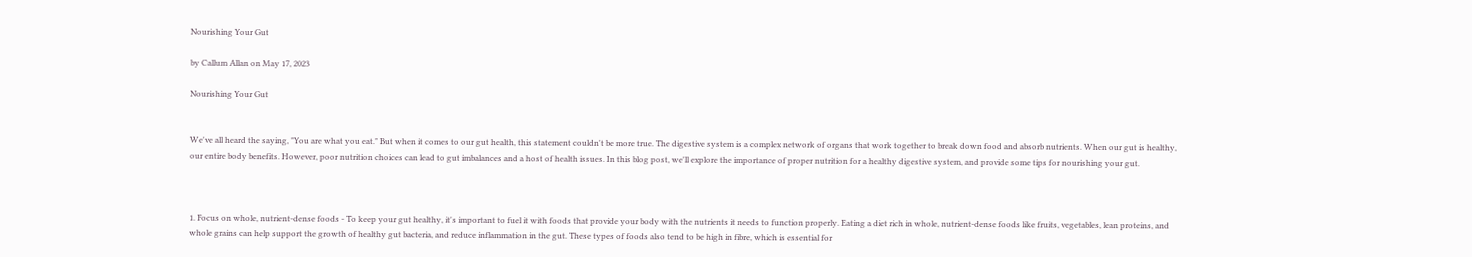Nourishing Your Gut

by Callum Allan on May 17, 2023

Nourishing Your Gut


We've all heard the saying, "You are what you eat." But when it comes to our gut health, this statement couldn't be more true. The digestive system is a complex network of organs that work together to break down food and absorb nutrients. When our gut is healthy, our entire body benefits. However, poor nutrition choices can lead to gut imbalances and a host of health issues. In this blog post, we'll explore the importance of proper nutrition for a healthy digestive system, and provide some tips for nourishing your gut.



1. Focus on whole, nutrient-dense foods - To keep your gut healthy, it's important to fuel it with foods that provide your body with the nutrients it needs to function properly. Eating a diet rich in whole, nutrient-dense foods like fruits, vegetables, lean proteins, and whole grains can help support the growth of healthy gut bacteria, and reduce inflammation in the gut. These types of foods also tend to be high in fibre, which is essential for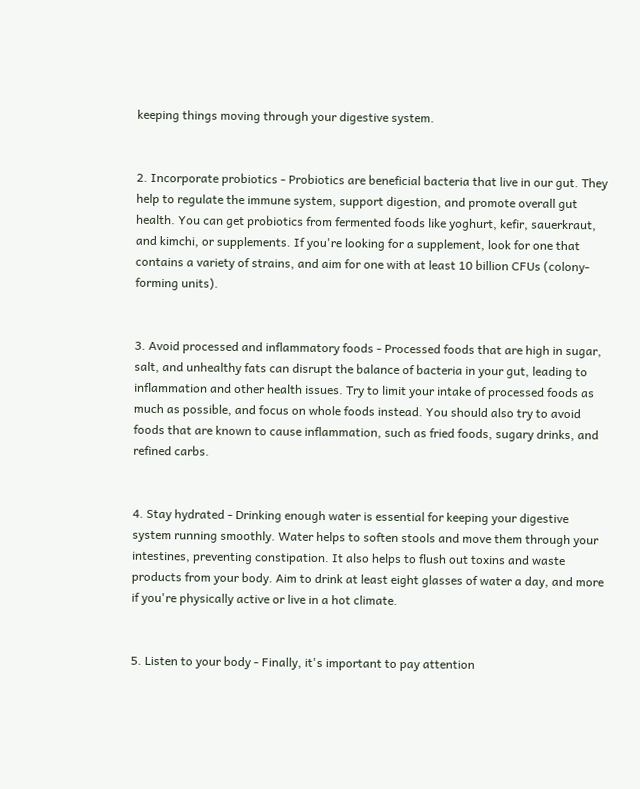keeping things moving through your digestive system.


2. Incorporate probiotics - Probiotics are beneficial bacteria that live in our gut. They help to regulate the immune system, support digestion, and promote overall gut health. You can get probiotics from fermented foods like yoghurt, kefir, sauerkraut, and kimchi, or supplements. If you're looking for a supplement, look for one that contains a variety of strains, and aim for one with at least 10 billion CFUs (colony-forming units).


3. Avoid processed and inflammatory foods - Processed foods that are high in sugar, salt, and unhealthy fats can disrupt the balance of bacteria in your gut, leading to inflammation and other health issues. Try to limit your intake of processed foods as much as possible, and focus on whole foods instead. You should also try to avoid foods that are known to cause inflammation, such as fried foods, sugary drinks, and refined carbs.


4. Stay hydrated - Drinking enough water is essential for keeping your digestive system running smoothly. Water helps to soften stools and move them through your intestines, preventing constipation. It also helps to flush out toxins and waste products from your body. Aim to drink at least eight glasses of water a day, and more if you're physically active or live in a hot climate.


5. Listen to your body - Finally, it's important to pay attention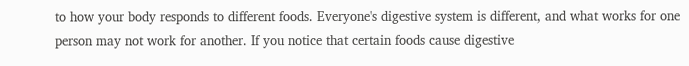to how your body responds to different foods. Everyone's digestive system is different, and what works for one person may not work for another. If you notice that certain foods cause digestive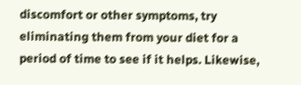discomfort or other symptoms, try eliminating them from your diet for a period of time to see if it helps. Likewise,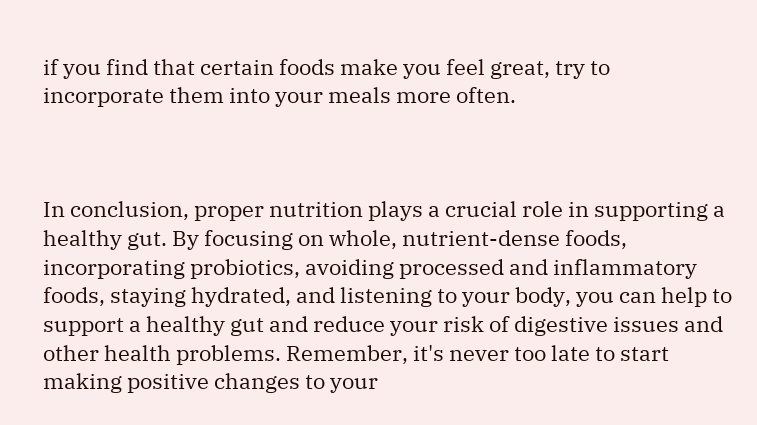if you find that certain foods make you feel great, try to incorporate them into your meals more often.



In conclusion, proper nutrition plays a crucial role in supporting a healthy gut. By focusing on whole, nutrient-dense foods, incorporating probiotics, avoiding processed and inflammatory foods, staying hydrated, and listening to your body, you can help to support a healthy gut and reduce your risk of digestive issues and other health problems. Remember, it's never too late to start making positive changes to your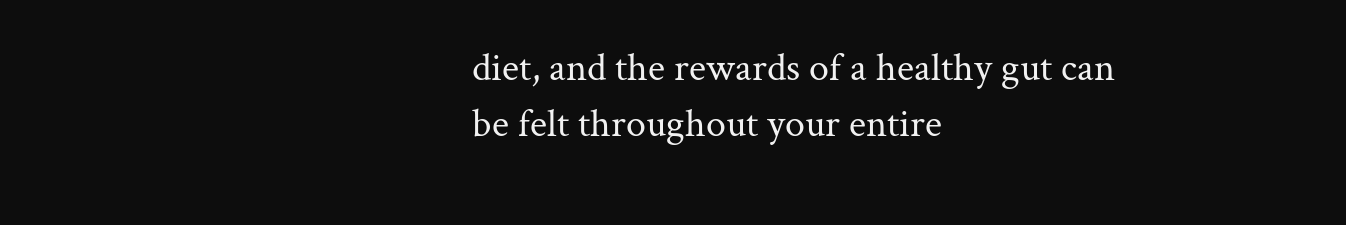diet, and the rewards of a healthy gut can be felt throughout your entire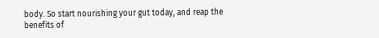body. So start nourishing your gut today, and reap the benefits of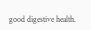good digestive health.